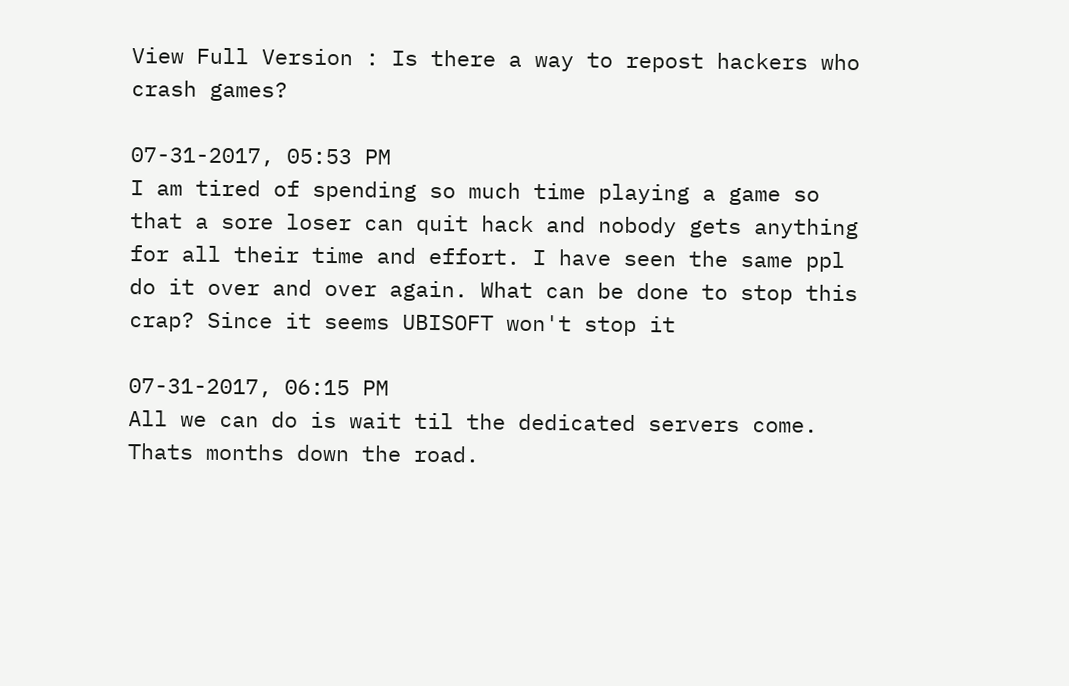View Full Version : Is there a way to repost hackers who crash games?

07-31-2017, 05:53 PM
I am tired of spending so much time playing a game so that a sore loser can quit hack and nobody gets anything for all their time and effort. I have seen the same ppl do it over and over again. What can be done to stop this crap? Since it seems UBISOFT won't stop it

07-31-2017, 06:15 PM
All we can do is wait til the dedicated servers come. Thats months down the road.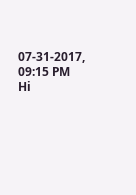07-31-2017, 09:15 PM
Hi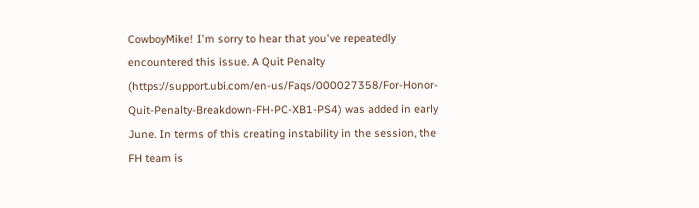CowboyMike! I'm sorry to hear that you've repeatedly encountered this issue. A Quit Penalty (https://support.ubi.com/en-us/Faqs/000027358/For-Honor-Quit-Penalty-Breakdown-FH-PC-XB1-PS4) was added in early June. In terms of this creating instability in the session, the FH team is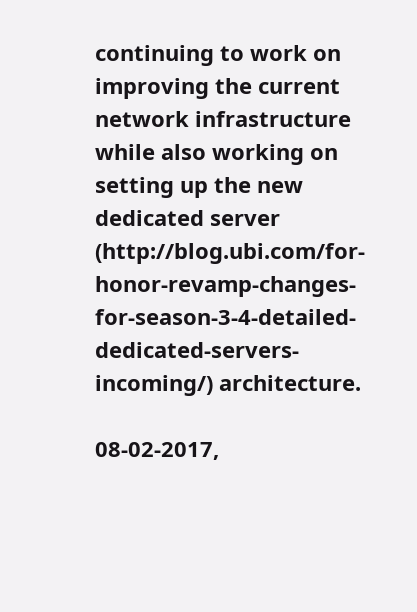continuing to work on improving the current network infrastructure while also working on setting up the new dedicated server (http://blog.ubi.com/for-honor-revamp-changes-for-season-3-4-detailed-dedicated-servers-incoming/) architecture.

08-02-2017,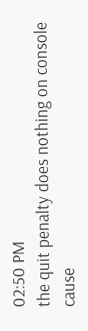02:50 PM
the quit penalty does nothing on console cause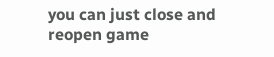you can just close and reopen game